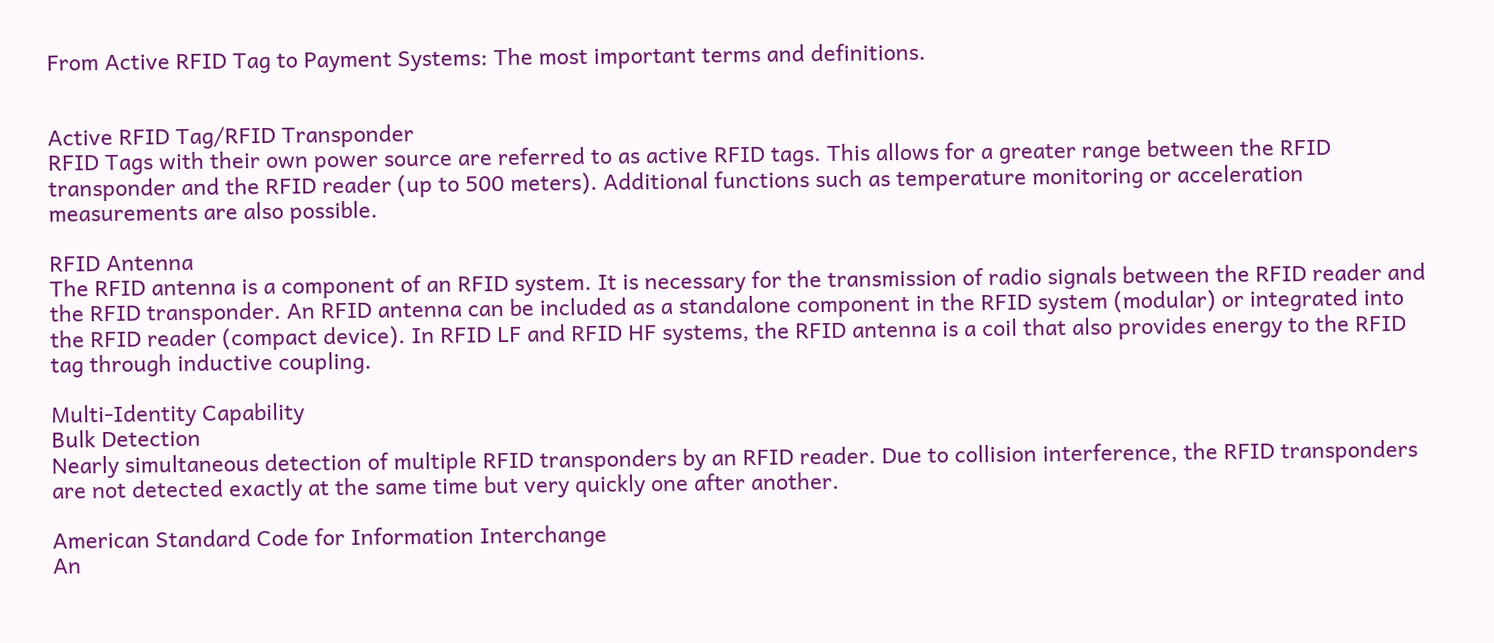From Active RFID Tag to Payment Systems: The most important terms and definitions.


Active RFID Tag/RFID Transponder
RFID Tags with their own power source are referred to as active RFID tags. This allows for a greater range between the RFID transponder and the RFID reader (up to 500 meters). Additional functions such as temperature monitoring or acceleration measurements are also possible.

RFID Antenna
The RFID antenna is a component of an RFID system. It is necessary for the transmission of radio signals between the RFID reader and the RFID transponder. An RFID antenna can be included as a standalone component in the RFID system (modular) or integrated into the RFID reader (compact device). In RFID LF and RFID HF systems, the RFID antenna is a coil that also provides energy to the RFID tag through inductive coupling.

Multi-Identity Capability
Bulk Detection
Nearly simultaneous detection of multiple RFID transponders by an RFID reader. Due to collision interference, the RFID transponders are not detected exactly at the same time but very quickly one after another.

American Standard Code for Information Interchange
An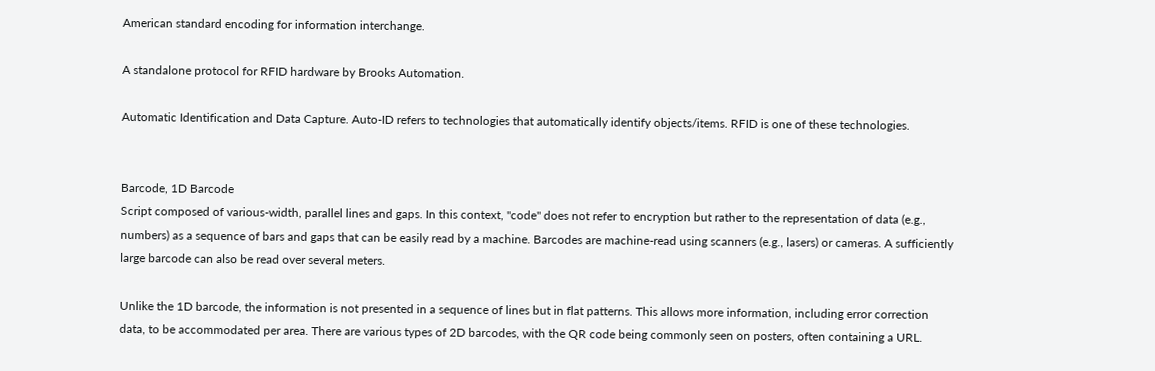American standard encoding for information interchange.

A standalone protocol for RFID hardware by Brooks Automation.

Automatic Identification and Data Capture. Auto-ID refers to technologies that automatically identify objects/items. RFID is one of these technologies.


Barcode, 1D Barcode
Script composed of various-width, parallel lines and gaps. In this context, "code" does not refer to encryption but rather to the representation of data (e.g., numbers) as a sequence of bars and gaps that can be easily read by a machine. Barcodes are machine-read using scanners (e.g., lasers) or cameras. A sufficiently large barcode can also be read over several meters.

Unlike the 1D barcode, the information is not presented in a sequence of lines but in flat patterns. This allows more information, including error correction data, to be accommodated per area. There are various types of 2D barcodes, with the QR code being commonly seen on posters, often containing a URL.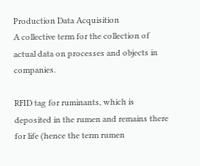Production Data Acquisition
A collective term for the collection of actual data on processes and objects in companies.

RFID tag for ruminants, which is deposited in the rumen and remains there for life (hence the term rumen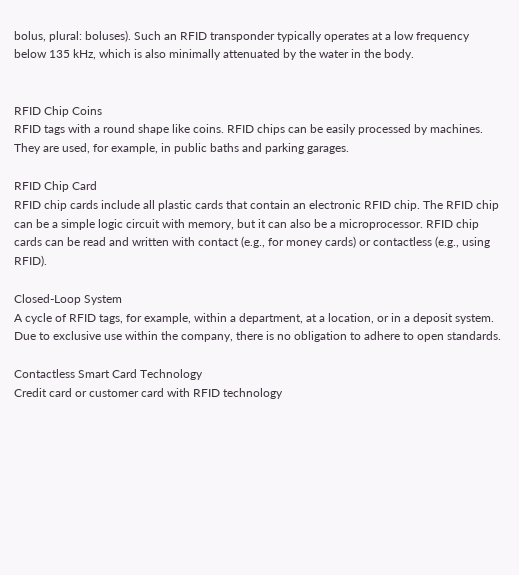bolus, plural: boluses). Such an RFID transponder typically operates at a low frequency below 135 kHz, which is also minimally attenuated by the water in the body.


RFID Chip Coins
RFID tags with a round shape like coins. RFID chips can be easily processed by machines. They are used, for example, in public baths and parking garages.

RFID Chip Card
RFID chip cards include all plastic cards that contain an electronic RFID chip. The RFID chip can be a simple logic circuit with memory, but it can also be a microprocessor. RFID chip cards can be read and written with contact (e.g., for money cards) or contactless (e.g., using RFID).

Closed-Loop System
A cycle of RFID tags, for example, within a department, at a location, or in a deposit system. Due to exclusive use within the company, there is no obligation to adhere to open standards.

Contactless Smart Card Technology
Credit card or customer card with RFID technology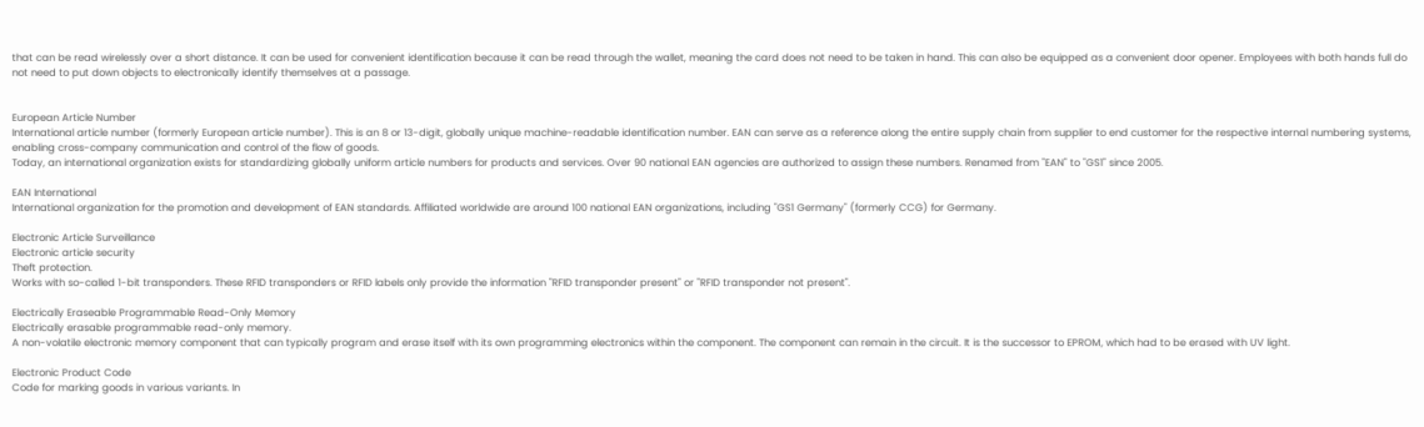that can be read wirelessly over a short distance. It can be used for convenient identification because it can be read through the wallet, meaning the card does not need to be taken in hand. This can also be equipped as a convenient door opener. Employees with both hands full do not need to put down objects to electronically identify themselves at a passage.


European Article Number
International article number (formerly European article number). This is an 8 or 13-digit, globally unique machine-readable identification number. EAN can serve as a reference along the entire supply chain from supplier to end customer for the respective internal numbering systems, enabling cross-company communication and control of the flow of goods.
Today, an international organization exists for standardizing globally uniform article numbers for products and services. Over 90 national EAN agencies are authorized to assign these numbers. Renamed from "EAN" to "GS1" since 2005.

EAN International
International organization for the promotion and development of EAN standards. Affiliated worldwide are around 100 national EAN organizations, including "GS1 Germany" (formerly CCG) for Germany.

Electronic Article Surveillance
Electronic article security
Theft protection.
Works with so-called 1-bit transponders. These RFID transponders or RFID labels only provide the information "RFID transponder present" or "RFID transponder not present".

Electrically Eraseable Programmable Read-Only Memory
Electrically erasable programmable read-only memory.
A non-volatile electronic memory component that can typically program and erase itself with its own programming electronics within the component. The component can remain in the circuit. It is the successor to EPROM, which had to be erased with UV light.

Electronic Product Code
Code for marking goods in various variants. In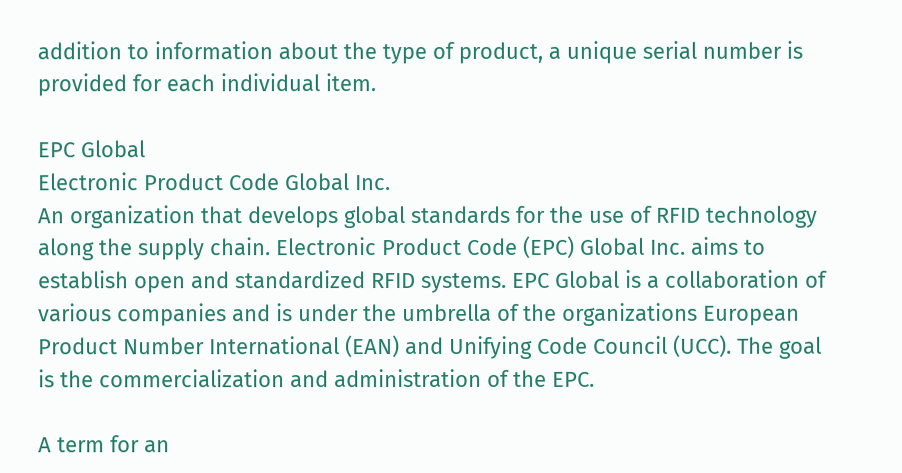addition to information about the type of product, a unique serial number is provided for each individual item.

EPC Global
Electronic Product Code Global Inc.
An organization that develops global standards for the use of RFID technology along the supply chain. Electronic Product Code (EPC) Global Inc. aims to establish open and standardized RFID systems. EPC Global is a collaboration of various companies and is under the umbrella of the organizations European Product Number International (EAN) and Unifying Code Council (UCC). The goal is the commercialization and administration of the EPC.

A term for an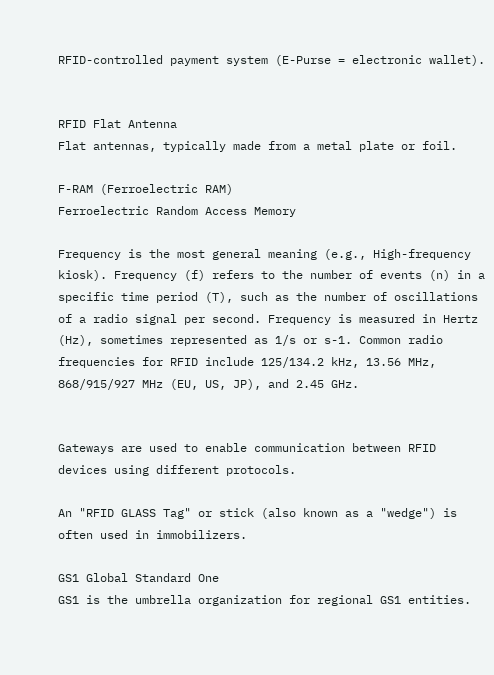RFID-controlled payment system (E-Purse = electronic wallet).


RFID Flat Antenna
Flat antennas, typically made from a metal plate or foil.

F-RAM (Ferroelectric RAM)
Ferroelectric Random Access Memory

Frequency is the most general meaning (e.g., High-frequency kiosk). Frequency (f) refers to the number of events (n) in a specific time period (T), such as the number of oscillations of a radio signal per second. Frequency is measured in Hertz (Hz), sometimes represented as 1/s or s-1. Common radio frequencies for RFID include 125/134.2 kHz, 13.56 MHz, 868/915/927 MHz (EU, US, JP), and 2.45 GHz.


Gateways are used to enable communication between RFID devices using different protocols.

An "RFID GLASS Tag" or stick (also known as a "wedge") is often used in immobilizers.

GS1 Global Standard One
GS1 is the umbrella organization for regional GS1 entities.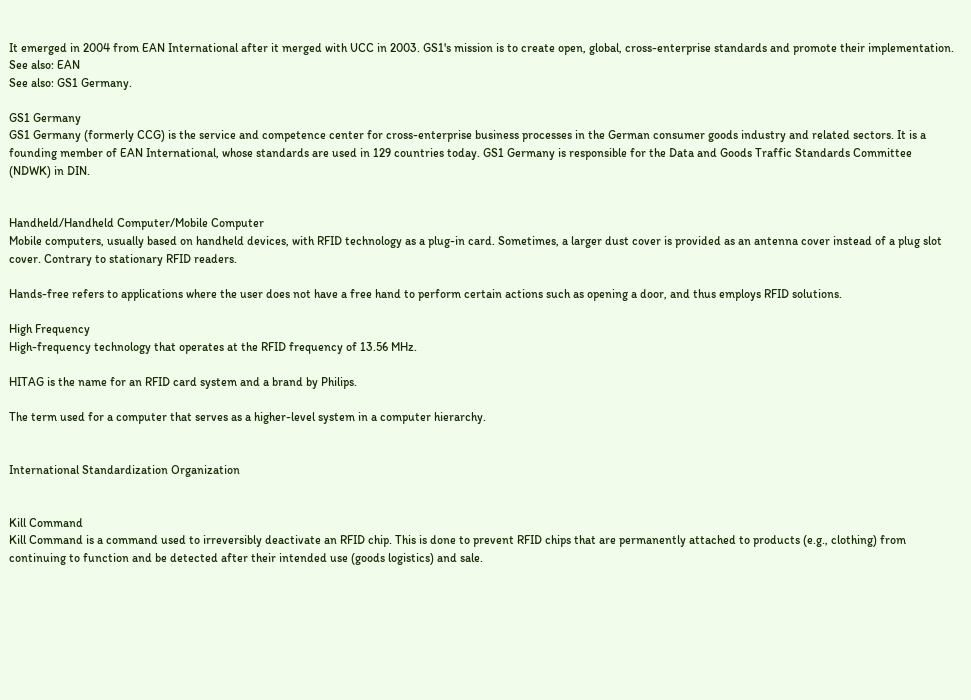It emerged in 2004 from EAN International after it merged with UCC in 2003. GS1's mission is to create open, global, cross-enterprise standards and promote their implementation.
See also: EAN
See also: GS1 Germany.

GS1 Germany
GS1 Germany (formerly CCG) is the service and competence center for cross-enterprise business processes in the German consumer goods industry and related sectors. It is a founding member of EAN International, whose standards are used in 129 countries today. GS1 Germany is responsible for the Data and Goods Traffic Standards Committee (NDWK) in DIN.


Handheld/Handheld Computer/Mobile Computer
Mobile computers, usually based on handheld devices, with RFID technology as a plug-in card. Sometimes, a larger dust cover is provided as an antenna cover instead of a plug slot cover. Contrary to stationary RFID readers.

Hands-free refers to applications where the user does not have a free hand to perform certain actions such as opening a door, and thus employs RFID solutions.

High Frequency
High-frequency technology that operates at the RFID frequency of 13.56 MHz.

HITAG is the name for an RFID card system and a brand by Philips.

The term used for a computer that serves as a higher-level system in a computer hierarchy.


International Standardization Organization


Kill Command
Kill Command is a command used to irreversibly deactivate an RFID chip. This is done to prevent RFID chips that are permanently attached to products (e.g., clothing) from continuing to function and be detected after their intended use (goods logistics) and sale.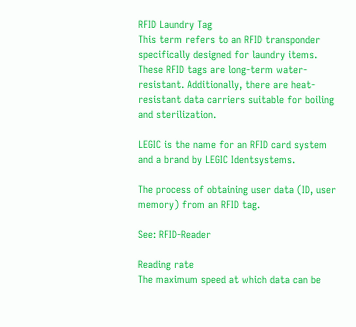RFID Laundry Tag
This term refers to an RFID transponder specifically designed for laundry items. These RFID tags are long-term water-resistant. Additionally, there are heat-resistant data carriers suitable for boiling and sterilization.

LEGIC is the name for an RFID card system and a brand by LEGIC Identsystems.

The process of obtaining user data (ID, user memory) from an RFID tag.

See: RFID-Reader

Reading rate
The maximum speed at which data can be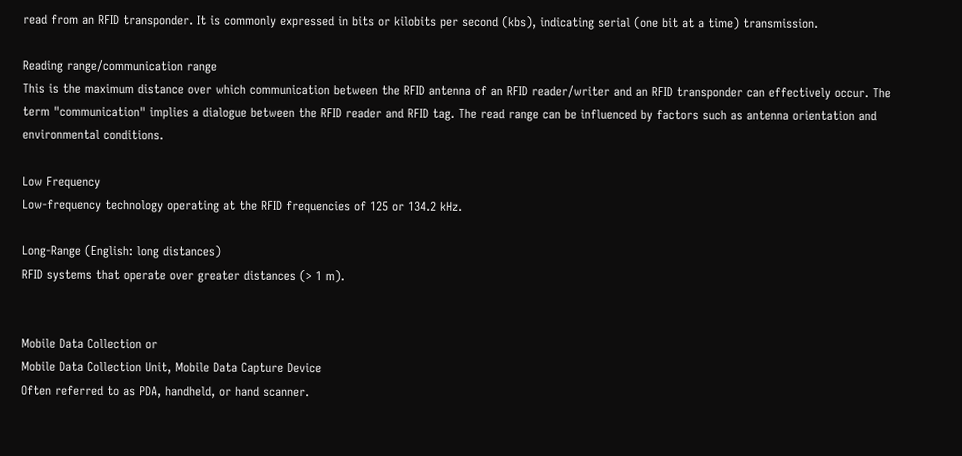read from an RFID transponder. It is commonly expressed in bits or kilobits per second (kbs), indicating serial (one bit at a time) transmission.

Reading range/communication range
This is the maximum distance over which communication between the RFID antenna of an RFID reader/writer and an RFID transponder can effectively occur. The term "communication" implies a dialogue between the RFID reader and RFID tag. The read range can be influenced by factors such as antenna orientation and environmental conditions.

Low Frequency
Low-frequency technology operating at the RFID frequencies of 125 or 134.2 kHz.

Long-Range (English: long distances)
RFID systems that operate over greater distances (> 1 m).


Mobile Data Collection or
Mobile Data Collection Unit, Mobile Data Capture Device
Often referred to as PDA, handheld, or hand scanner.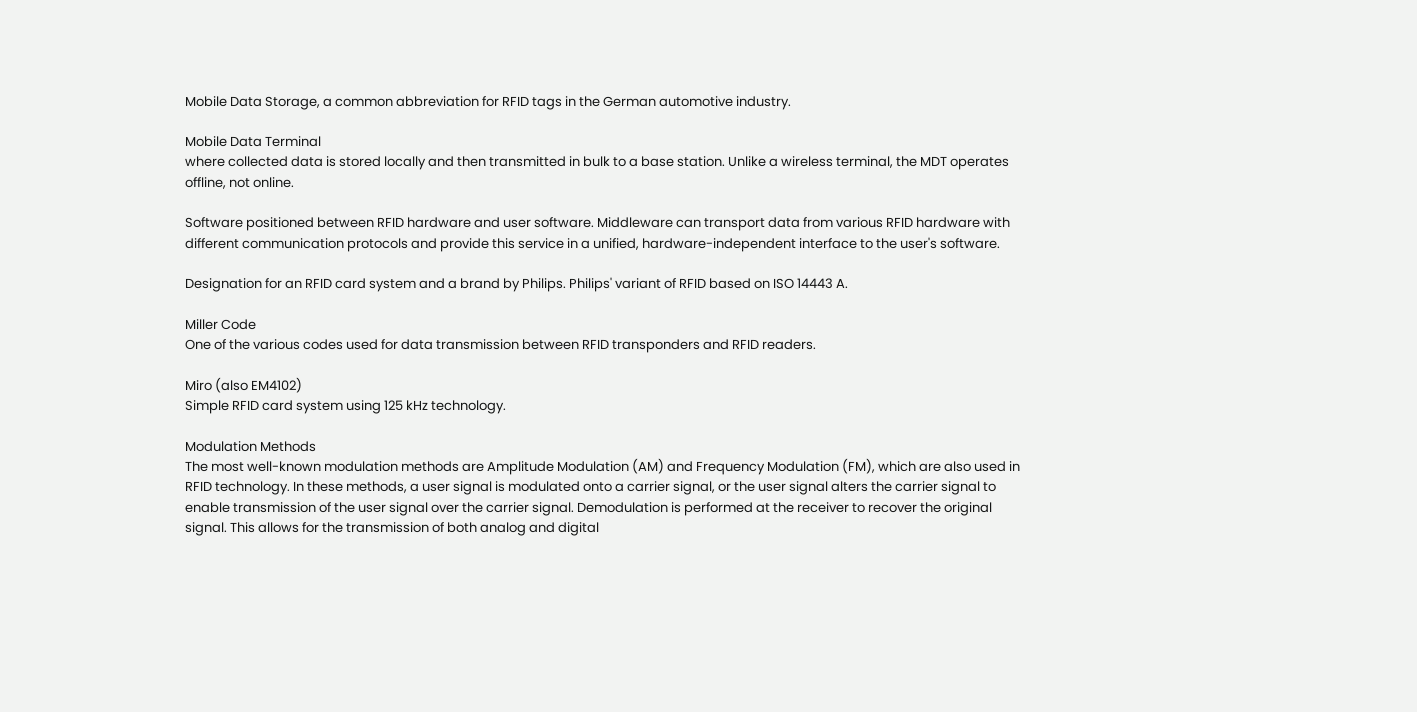Mobile Data Storage, a common abbreviation for RFID tags in the German automotive industry.

Mobile Data Terminal
where collected data is stored locally and then transmitted in bulk to a base station. Unlike a wireless terminal, the MDT operates offline, not online.

Software positioned between RFID hardware and user software. Middleware can transport data from various RFID hardware with different communication protocols and provide this service in a unified, hardware-independent interface to the user's software.

Designation for an RFID card system and a brand by Philips. Philips' variant of RFID based on ISO 14443 A.

Miller Code
One of the various codes used for data transmission between RFID transponders and RFID readers.

Miro (also EM4102)
Simple RFID card system using 125 kHz technology.

Modulation Methods
The most well-known modulation methods are Amplitude Modulation (AM) and Frequency Modulation (FM), which are also used in RFID technology. In these methods, a user signal is modulated onto a carrier signal, or the user signal alters the carrier signal to enable transmission of the user signal over the carrier signal. Demodulation is performed at the receiver to recover the original signal. This allows for the transmission of both analog and digital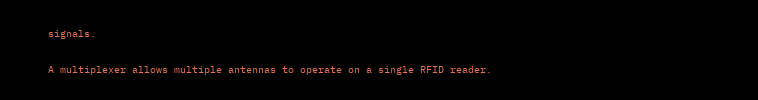signals.

A multiplexer allows multiple antennas to operate on a single RFID reader.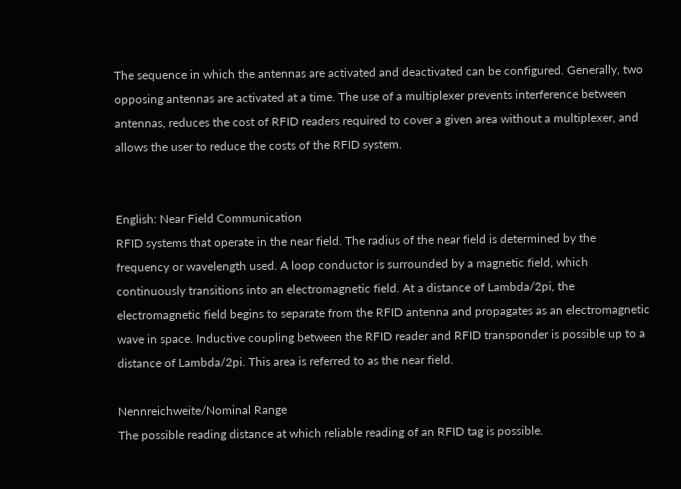The sequence in which the antennas are activated and deactivated can be configured. Generally, two opposing antennas are activated at a time. The use of a multiplexer prevents interference between antennas, reduces the cost of RFID readers required to cover a given area without a multiplexer, and allows the user to reduce the costs of the RFID system.


English: Near Field Communication
RFID systems that operate in the near field. The radius of the near field is determined by the frequency or wavelength used. A loop conductor is surrounded by a magnetic field, which continuously transitions into an electromagnetic field. At a distance of Lambda/2pi, the electromagnetic field begins to separate from the RFID antenna and propagates as an electromagnetic wave in space. Inductive coupling between the RFID reader and RFID transponder is possible up to a distance of Lambda/2pi. This area is referred to as the near field.

Nennreichweite/Nominal Range
The possible reading distance at which reliable reading of an RFID tag is possible.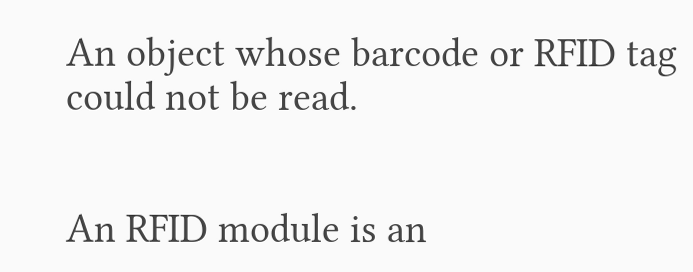An object whose barcode or RFID tag could not be read.


An RFID module is an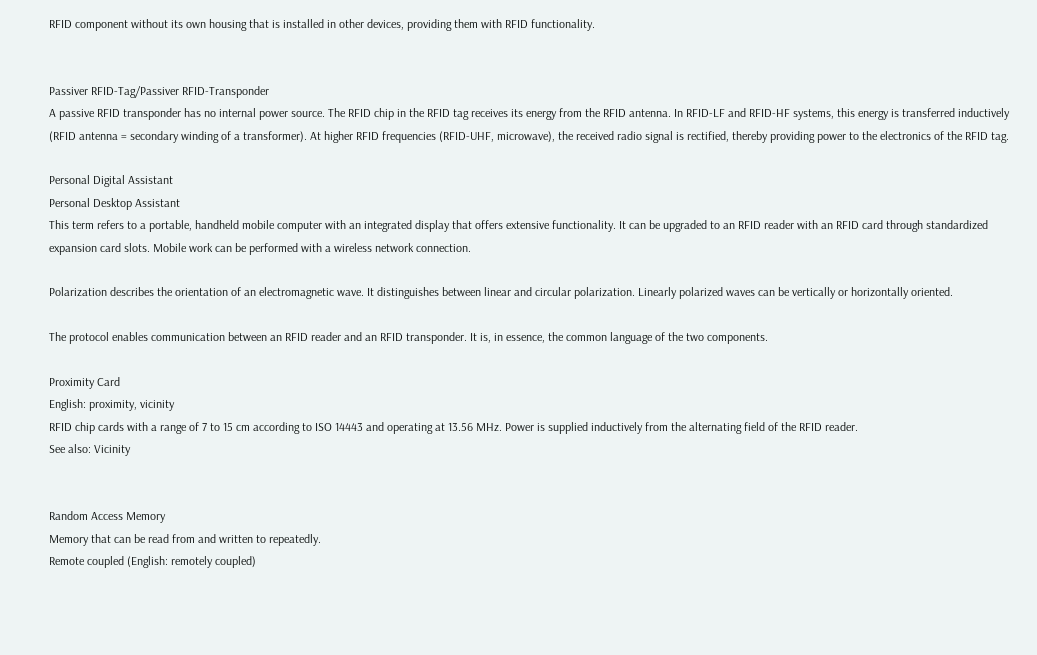RFID component without its own housing that is installed in other devices, providing them with RFID functionality.


Passiver RFID-Tag/Passiver RFID-Transponder
A passive RFID transponder has no internal power source. The RFID chip in the RFID tag receives its energy from the RFID antenna. In RFID-LF and RFID-HF systems, this energy is transferred inductively (RFID antenna = secondary winding of a transformer). At higher RFID frequencies (RFID-UHF, microwave), the received radio signal is rectified, thereby providing power to the electronics of the RFID tag.

Personal Digital Assistant
Personal Desktop Assistant
This term refers to a portable, handheld mobile computer with an integrated display that offers extensive functionality. It can be upgraded to an RFID reader with an RFID card through standardized expansion card slots. Mobile work can be performed with a wireless network connection.

Polarization describes the orientation of an electromagnetic wave. It distinguishes between linear and circular polarization. Linearly polarized waves can be vertically or horizontally oriented.

The protocol enables communication between an RFID reader and an RFID transponder. It is, in essence, the common language of the two components.

Proximity Card
English: proximity, vicinity
RFID chip cards with a range of 7 to 15 cm according to ISO 14443 and operating at 13.56 MHz. Power is supplied inductively from the alternating field of the RFID reader.
See also: Vicinity


Random Access Memory
Memory that can be read from and written to repeatedly.
Remote coupled (English: remotely coupled)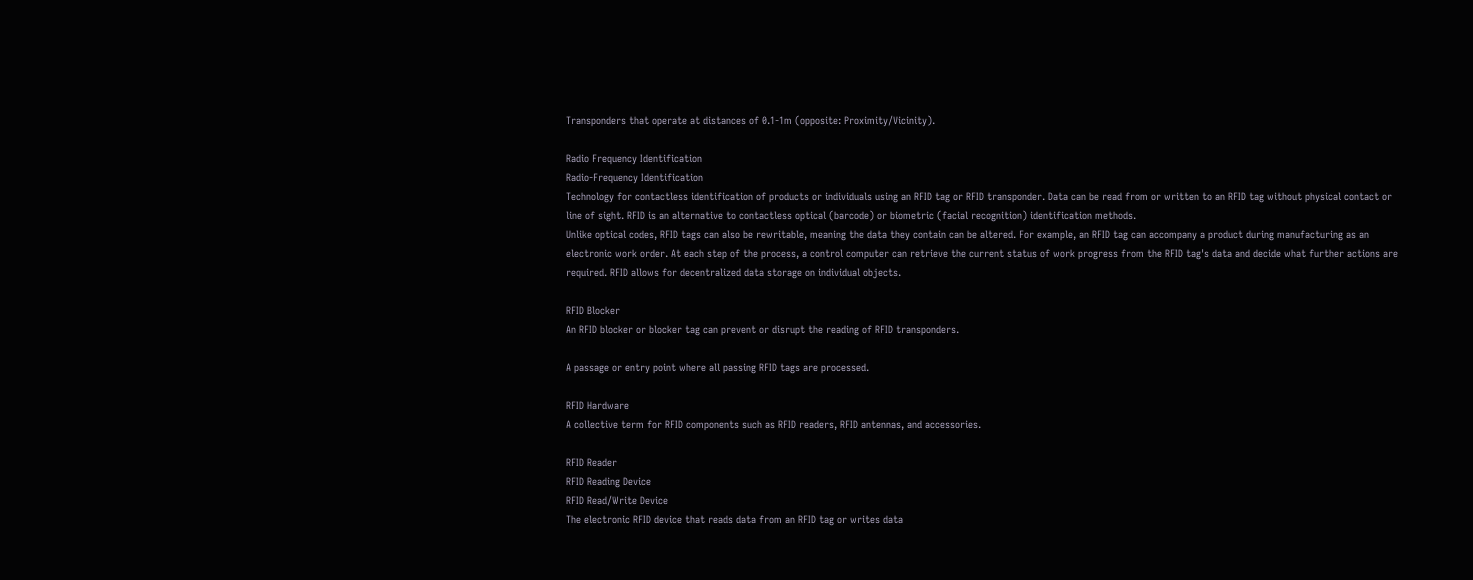Transponders that operate at distances of 0.1-1m (opposite: Proximity/Vicinity).

Radio Frequency Identification
Radio-Frequency Identification
Technology for contactless identification of products or individuals using an RFID tag or RFID transponder. Data can be read from or written to an RFID tag without physical contact or line of sight. RFID is an alternative to contactless optical (barcode) or biometric (facial recognition) identification methods.
Unlike optical codes, RFID tags can also be rewritable, meaning the data they contain can be altered. For example, an RFID tag can accompany a product during manufacturing as an electronic work order. At each step of the process, a control computer can retrieve the current status of work progress from the RFID tag's data and decide what further actions are required. RFID allows for decentralized data storage on individual objects.

RFID Blocker
An RFID blocker or blocker tag can prevent or disrupt the reading of RFID transponders.

A passage or entry point where all passing RFID tags are processed.

RFID Hardware
A collective term for RFID components such as RFID readers, RFID antennas, and accessories.

RFID Reader
RFID Reading Device
RFID Read/Write Device
The electronic RFID device that reads data from an RFID tag or writes data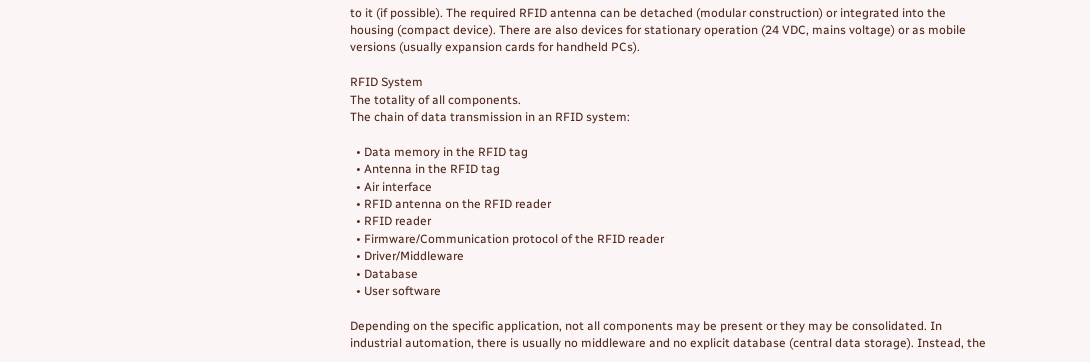to it (if possible). The required RFID antenna can be detached (modular construction) or integrated into the housing (compact device). There are also devices for stationary operation (24 VDC, mains voltage) or as mobile versions (usually expansion cards for handheld PCs).

RFID System
The totality of all components.
The chain of data transmission in an RFID system:

  • Data memory in the RFID tag
  • Antenna in the RFID tag
  • Air interface
  • RFID antenna on the RFID reader
  • RFID reader
  • Firmware/Communication protocol of the RFID reader
  • Driver/Middleware
  • Database
  • User software

Depending on the specific application, not all components may be present or they may be consolidated. In industrial automation, there is usually no middleware and no explicit database (central data storage). Instead, the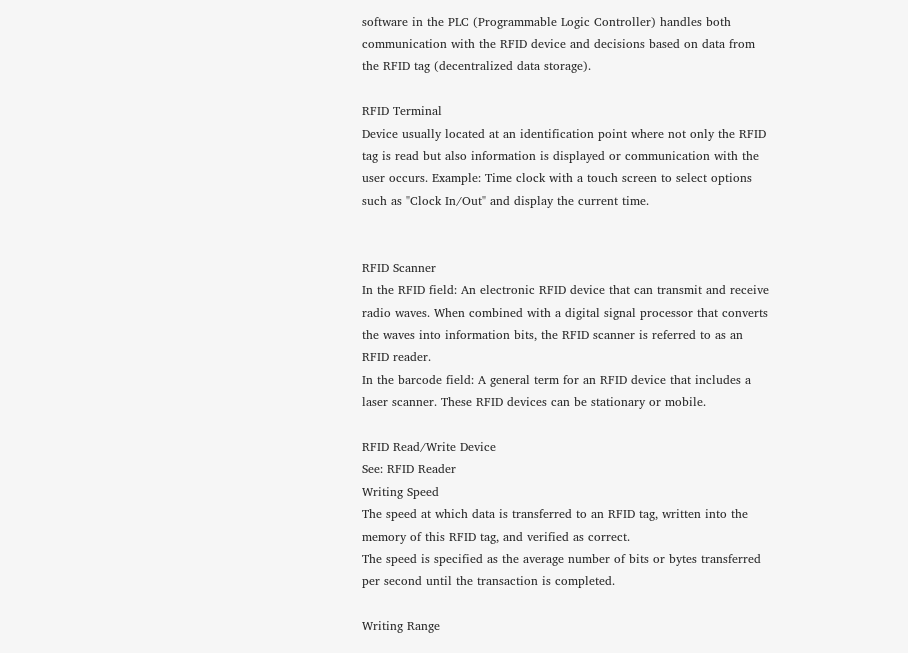software in the PLC (Programmable Logic Controller) handles both communication with the RFID device and decisions based on data from the RFID tag (decentralized data storage).

RFID Terminal
Device usually located at an identification point where not only the RFID tag is read but also information is displayed or communication with the user occurs. Example: Time clock with a touch screen to select options such as "Clock In/Out" and display the current time.


RFID Scanner
In the RFID field: An electronic RFID device that can transmit and receive radio waves. When combined with a digital signal processor that converts the waves into information bits, the RFID scanner is referred to as an RFID reader.
In the barcode field: A general term for an RFID device that includes a laser scanner. These RFID devices can be stationary or mobile.

RFID Read/Write Device
See: RFID Reader
Writing Speed
The speed at which data is transferred to an RFID tag, written into the memory of this RFID tag, and verified as correct.
The speed is specified as the average number of bits or bytes transferred per second until the transaction is completed.

Writing Range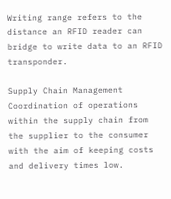Writing range refers to the distance an RFID reader can bridge to write data to an RFID transponder.

Supply Chain Management
Coordination of operations within the supply chain from the supplier to the consumer with the aim of keeping costs and delivery times low.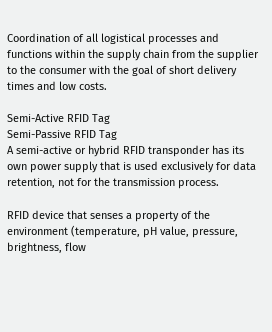Coordination of all logistical processes and functions within the supply chain from the supplier to the consumer with the goal of short delivery times and low costs.

Semi-Active RFID Tag
Semi-Passive RFID Tag
A semi-active or hybrid RFID transponder has its own power supply that is used exclusively for data retention, not for the transmission process.

RFID device that senses a property of the environment (temperature, pH value, pressure, brightness, flow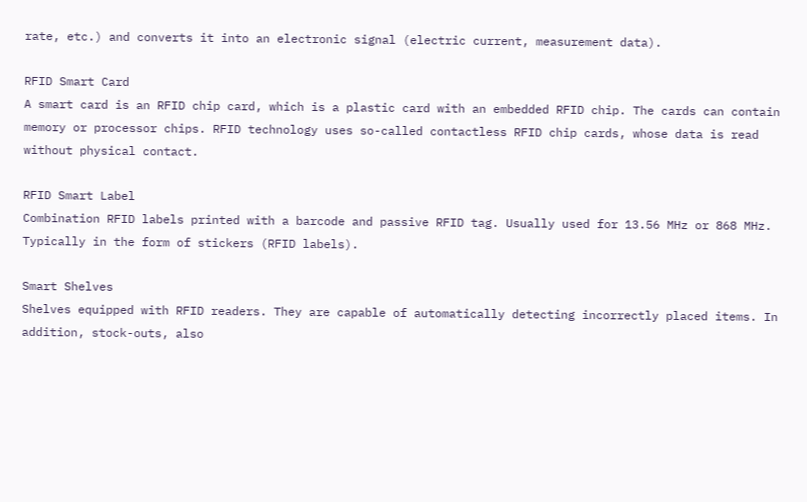rate, etc.) and converts it into an electronic signal (electric current, measurement data).

RFID Smart Card
A smart card is an RFID chip card, which is a plastic card with an embedded RFID chip. The cards can contain memory or processor chips. RFID technology uses so-called contactless RFID chip cards, whose data is read without physical contact.

RFID Smart Label
Combination RFID labels printed with a barcode and passive RFID tag. Usually used for 13.56 MHz or 868 MHz. Typically in the form of stickers (RFID labels).

Smart Shelves
Shelves equipped with RFID readers. They are capable of automatically detecting incorrectly placed items. In addition, stock-outs, also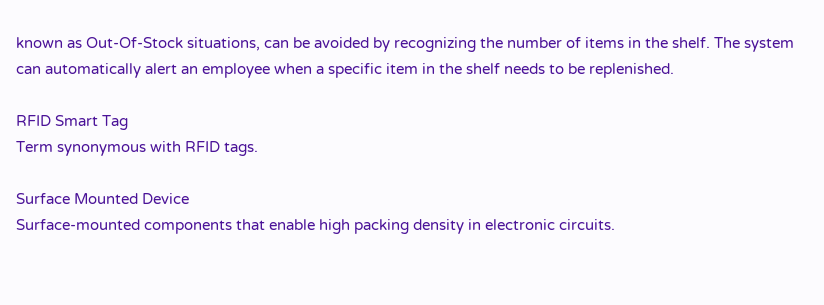known as Out-Of-Stock situations, can be avoided by recognizing the number of items in the shelf. The system can automatically alert an employee when a specific item in the shelf needs to be replenished.

RFID Smart Tag
Term synonymous with RFID tags.

Surface Mounted Device
Surface-mounted components that enable high packing density in electronic circuits.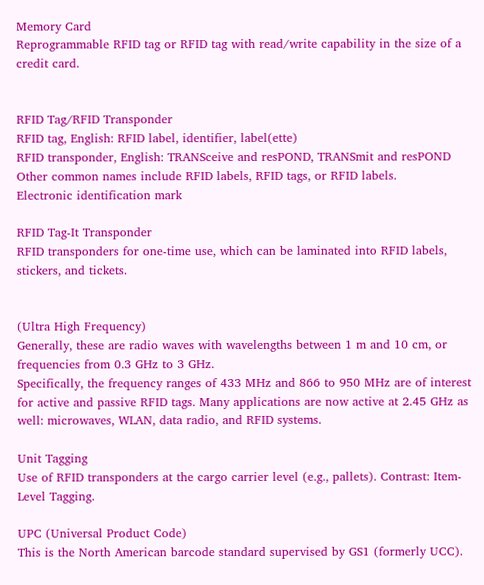Memory Card
Reprogrammable RFID tag or RFID tag with read/write capability in the size of a credit card.


RFID Tag/RFID Transponder
RFID tag, English: RFID label, identifier, label(ette)
RFID transponder, English: TRANSceive and resPOND, TRANSmit and resPOND
Other common names include RFID labels, RFID tags, or RFID labels.
Electronic identification mark

RFID Tag-It Transponder
RFID transponders for one-time use, which can be laminated into RFID labels, stickers, and tickets.


(Ultra High Frequency)
Generally, these are radio waves with wavelengths between 1 m and 10 cm, or frequencies from 0.3 GHz to 3 GHz.
Specifically, the frequency ranges of 433 MHz and 866 to 950 MHz are of interest for active and passive RFID tags. Many applications are now active at 2.45 GHz as well: microwaves, WLAN, data radio, and RFID systems.

Unit Tagging
Use of RFID transponders at the cargo carrier level (e.g., pallets). Contrast: Item-Level Tagging.

UPC (Universal Product Code)
This is the North American barcode standard supervised by GS1 (formerly UCC).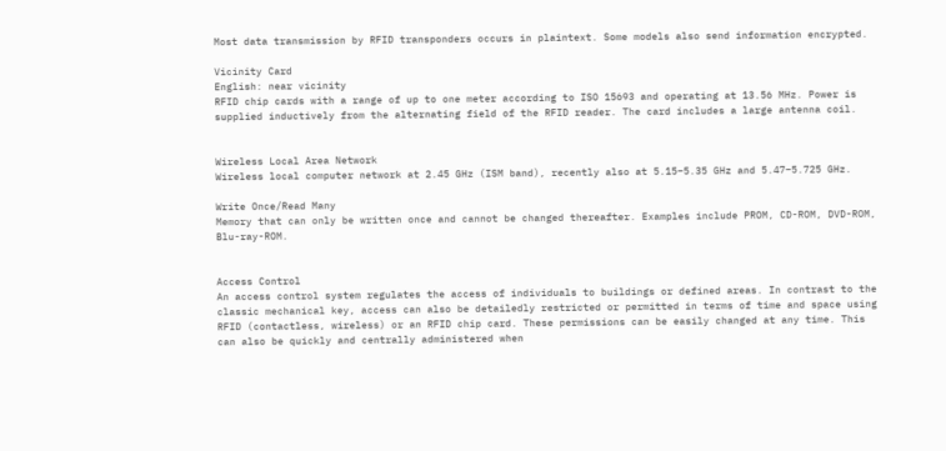Most data transmission by RFID transponders occurs in plaintext. Some models also send information encrypted.

Vicinity Card
English: near vicinity
RFID chip cards with a range of up to one meter according to ISO 15693 and operating at 13.56 MHz. Power is supplied inductively from the alternating field of the RFID reader. The card includes a large antenna coil.


Wireless Local Area Network
Wireless local computer network at 2.45 GHz (ISM band), recently also at 5.15–5.35 GHz and 5.47–5.725 GHz.

Write Once/Read Many
Memory that can only be written once and cannot be changed thereafter. Examples include PROM, CD-ROM, DVD-ROM, Blu-ray-ROM.


Access Control
An access control system regulates the access of individuals to buildings or defined areas. In contrast to the classic mechanical key, access can also be detailedly restricted or permitted in terms of time and space using RFID (contactless, wireless) or an RFID chip card. These permissions can be easily changed at any time. This can also be quickly and centrally administered when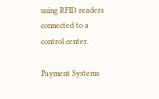using RFID readers connected to a control center.

Payment Systems